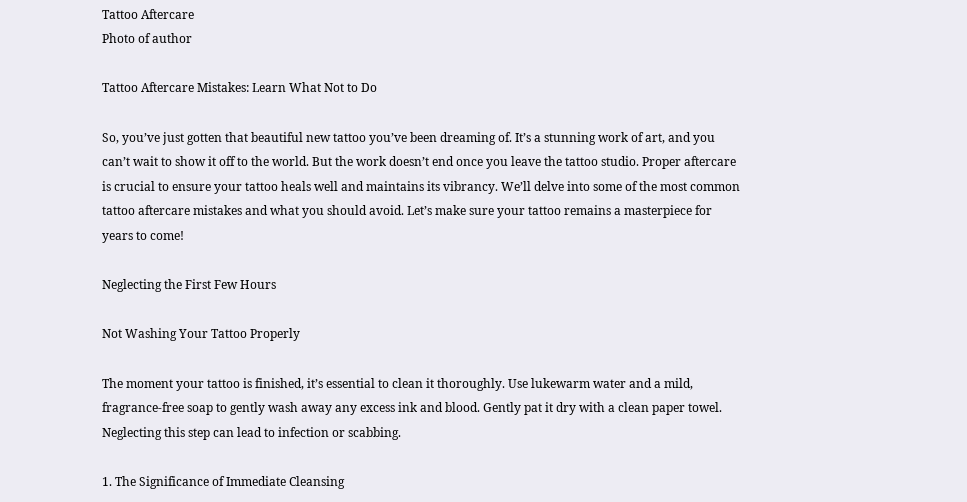Tattoo Aftercare
Photo of author

Tattoo Aftercare Mistakes: Learn What Not to Do

So, you’ve just gotten that beautiful new tattoo you’ve been dreaming of. It’s a stunning work of art, and you can’t wait to show it off to the world. But the work doesn’t end once you leave the tattoo studio. Proper aftercare is crucial to ensure your tattoo heals well and maintains its vibrancy. We’ll delve into some of the most common tattoo aftercare mistakes and what you should avoid. Let’s make sure your tattoo remains a masterpiece for years to come!

Neglecting the First Few Hours

Not Washing Your Tattoo Properly

The moment your tattoo is finished, it’s essential to clean it thoroughly. Use lukewarm water and a mild, fragrance-free soap to gently wash away any excess ink and blood. Gently pat it dry with a clean paper towel. Neglecting this step can lead to infection or scabbing.

1. The Significance of Immediate Cleansing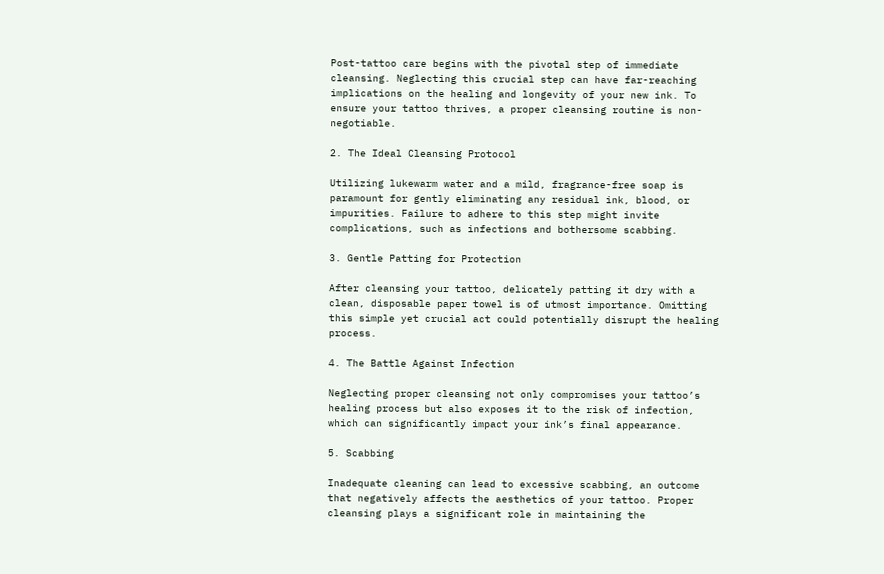Post-tattoo care begins with the pivotal step of immediate cleansing. Neglecting this crucial step can have far-reaching implications on the healing and longevity of your new ink. To ensure your tattoo thrives, a proper cleansing routine is non-negotiable.

2. The Ideal Cleansing Protocol

Utilizing lukewarm water and a mild, fragrance-free soap is paramount for gently eliminating any residual ink, blood, or impurities. Failure to adhere to this step might invite complications, such as infections and bothersome scabbing.

3. Gentle Patting for Protection

After cleansing your tattoo, delicately patting it dry with a clean, disposable paper towel is of utmost importance. Omitting this simple yet crucial act could potentially disrupt the healing process.

4. The Battle Against Infection

Neglecting proper cleansing not only compromises your tattoo’s healing process but also exposes it to the risk of infection, which can significantly impact your ink’s final appearance.

5. Scabbing

Inadequate cleaning can lead to excessive scabbing, an outcome that negatively affects the aesthetics of your tattoo. Proper cleansing plays a significant role in maintaining the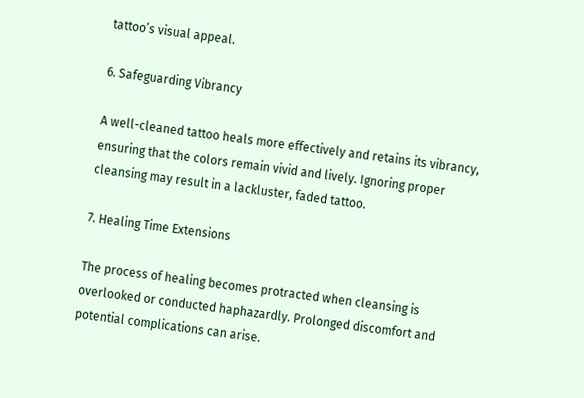tattoo’s visual appeal.

6. Safeguarding Vibrancy

A well-cleaned tattoo heals more effectively and retains its vibrancy, ensuring that the colors remain vivid and lively. Ignoring proper cleansing may result in a lackluster, faded tattoo.

7. Healing Time Extensions

The process of healing becomes protracted when cleansing is overlooked or conducted haphazardly. Prolonged discomfort and potential complications can arise.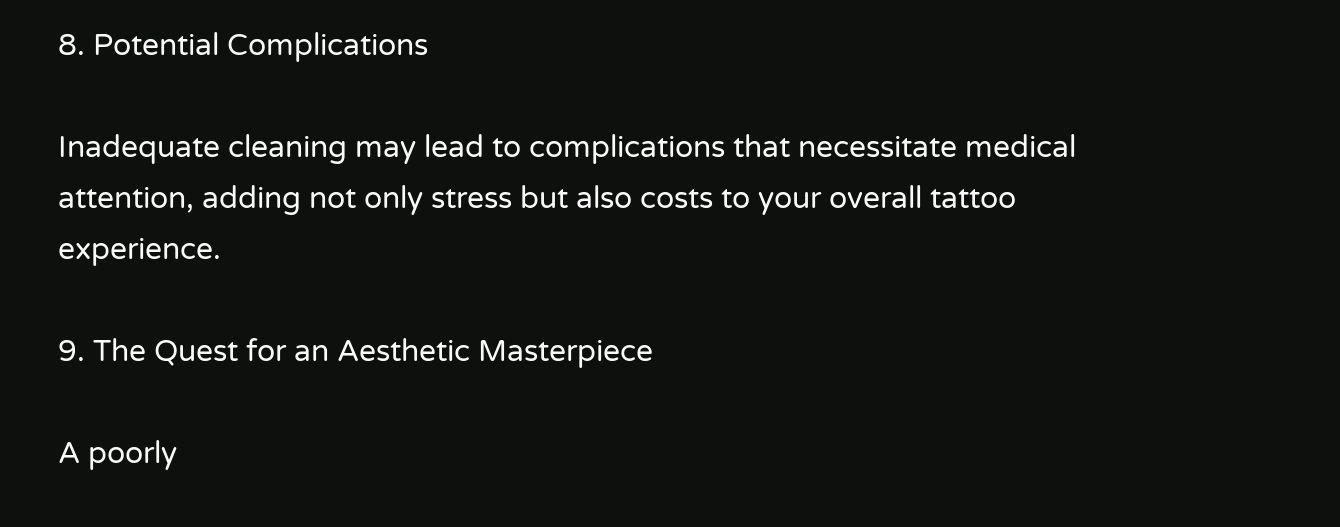8. Potential Complications

Inadequate cleaning may lead to complications that necessitate medical attention, adding not only stress but also costs to your overall tattoo experience.

9. The Quest for an Aesthetic Masterpiece

A poorly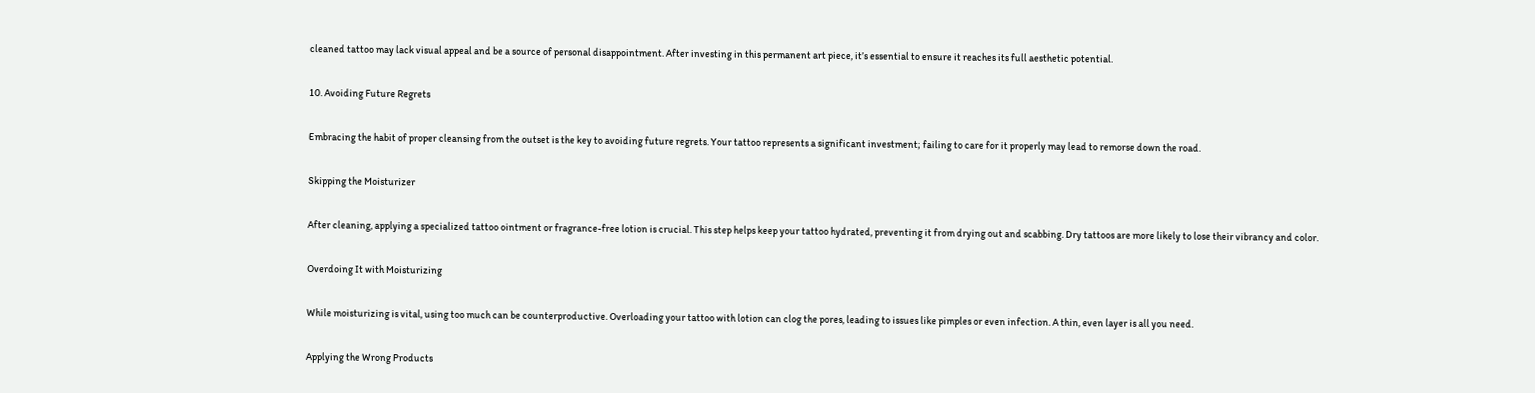cleaned tattoo may lack visual appeal and be a source of personal disappointment. After investing in this permanent art piece, it’s essential to ensure it reaches its full aesthetic potential.

10. Avoiding Future Regrets

Embracing the habit of proper cleansing from the outset is the key to avoiding future regrets. Your tattoo represents a significant investment; failing to care for it properly may lead to remorse down the road.

Skipping the Moisturizer

After cleaning, applying a specialized tattoo ointment or fragrance-free lotion is crucial. This step helps keep your tattoo hydrated, preventing it from drying out and scabbing. Dry tattoos are more likely to lose their vibrancy and color.

Overdoing It with Moisturizing

While moisturizing is vital, using too much can be counterproductive. Overloading your tattoo with lotion can clog the pores, leading to issues like pimples or even infection. A thin, even layer is all you need.

Applying the Wrong Products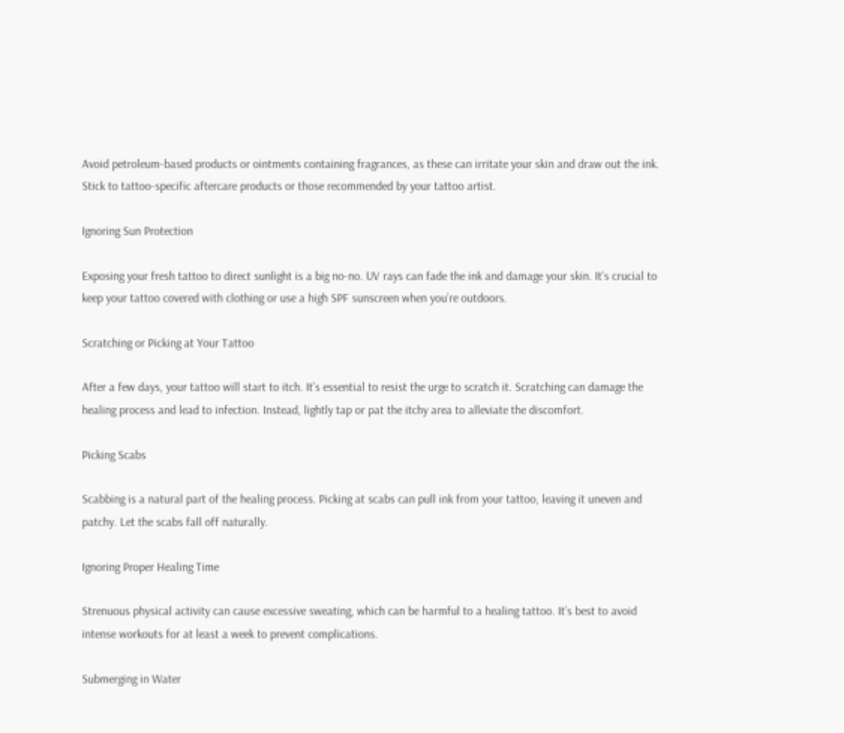Avoid petroleum-based products or ointments containing fragrances, as these can irritate your skin and draw out the ink. Stick to tattoo-specific aftercare products or those recommended by your tattoo artist.

Ignoring Sun Protection

Exposing your fresh tattoo to direct sunlight is a big no-no. UV rays can fade the ink and damage your skin. It’s crucial to keep your tattoo covered with clothing or use a high SPF sunscreen when you’re outdoors.

Scratching or Picking at Your Tattoo

After a few days, your tattoo will start to itch. It’s essential to resist the urge to scratch it. Scratching can damage the healing process and lead to infection. Instead, lightly tap or pat the itchy area to alleviate the discomfort.

Picking Scabs

Scabbing is a natural part of the healing process. Picking at scabs can pull ink from your tattoo, leaving it uneven and patchy. Let the scabs fall off naturally.

Ignoring Proper Healing Time

Strenuous physical activity can cause excessive sweating, which can be harmful to a healing tattoo. It’s best to avoid intense workouts for at least a week to prevent complications.

Submerging in Water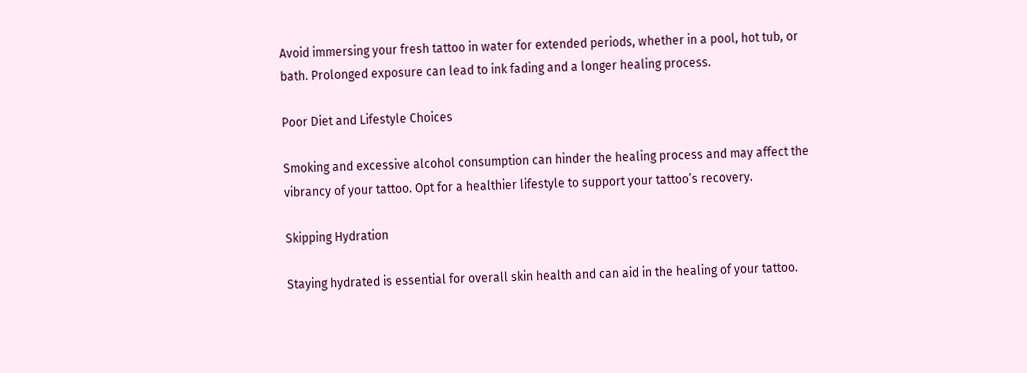Avoid immersing your fresh tattoo in water for extended periods, whether in a pool, hot tub, or bath. Prolonged exposure can lead to ink fading and a longer healing process.

Poor Diet and Lifestyle Choices

Smoking and excessive alcohol consumption can hinder the healing process and may affect the vibrancy of your tattoo. Opt for a healthier lifestyle to support your tattoo’s recovery.

Skipping Hydration

Staying hydrated is essential for overall skin health and can aid in the healing of your tattoo.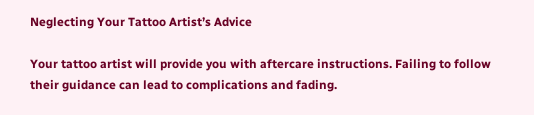Neglecting Your Tattoo Artist’s Advice

Your tattoo artist will provide you with aftercare instructions. Failing to follow their guidance can lead to complications and fading.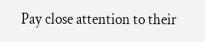Pay close attention to their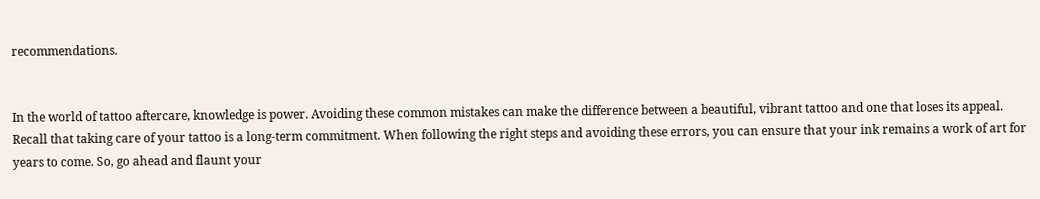recommendations.


In the world of tattoo aftercare, knowledge is power. Avoiding these common mistakes can make the difference between a beautiful, vibrant tattoo and one that loses its appeal. Recall that taking care of your tattoo is a long-term commitment. When following the right steps and avoiding these errors, you can ensure that your ink remains a work of art for years to come. So, go ahead and flaunt your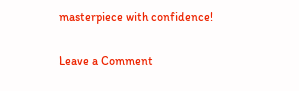masterpiece with confidence!

Leave a Comment